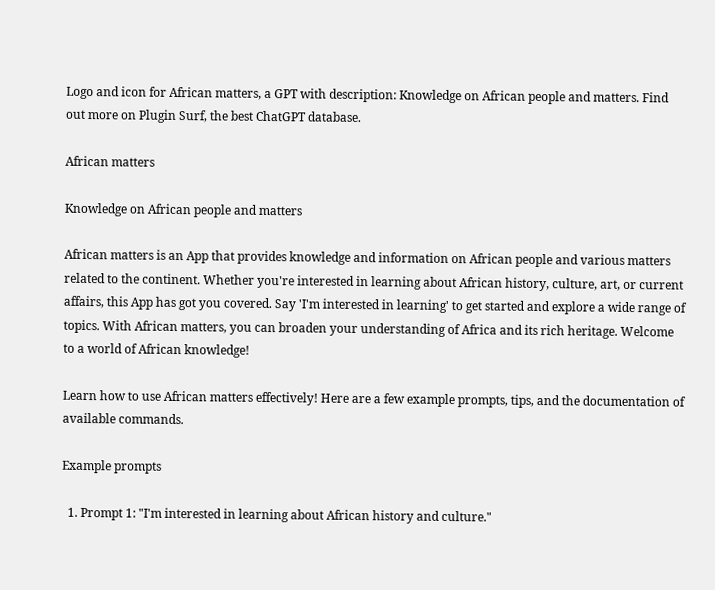Logo and icon for African matters, a GPT with description: Knowledge on African people and matters. Find out more on Plugin Surf, the best ChatGPT database.

African matters

Knowledge on African people and matters

African matters is an App that provides knowledge and information on African people and various matters related to the continent. Whether you're interested in learning about African history, culture, art, or current affairs, this App has got you covered. Say 'I'm interested in learning' to get started and explore a wide range of topics. With African matters, you can broaden your understanding of Africa and its rich heritage. Welcome to a world of African knowledge!

Learn how to use African matters effectively! Here are a few example prompts, tips, and the documentation of available commands.

Example prompts

  1. Prompt 1: "I'm interested in learning about African history and culture."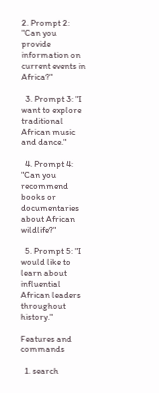2. Prompt 2: "Can you provide information on current events in Africa?"

  3. Prompt 3: "I want to explore traditional African music and dance."

  4. Prompt 4: "Can you recommend books or documentaries about African wildlife?"

  5. Prompt 5: "I would like to learn about influential African leaders throughout history."

Features and commands

  1. search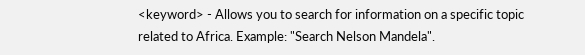<keyword> - Allows you to search for information on a specific topic related to Africa. Example: "Search Nelson Mandela".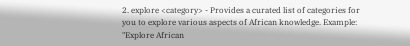2. explore <category> - Provides a curated list of categories for you to explore various aspects of African knowledge. Example: "Explore African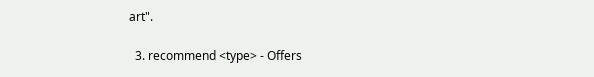art".

  3. recommend <type> - Offers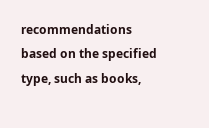recommendations based on the specified type, such as books,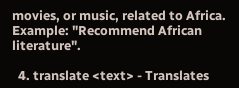movies, or music, related to Africa. Example: "Recommend African literature".

  4. translate <text> - Translates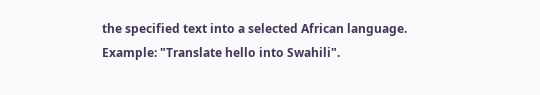the specified text into a selected African language. Example: "Translate hello into Swahili".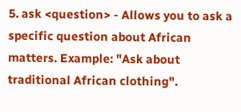5. ask <question> - Allows you to ask a specific question about African matters. Example: "Ask about traditional African clothing".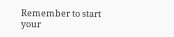Remember to start your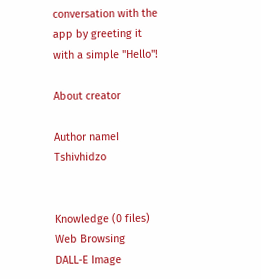conversation with the app by greeting it with a simple "Hello"!

About creator

Author nameI Tshivhidzo


Knowledge (0 files)
Web Browsing
DALL-E Image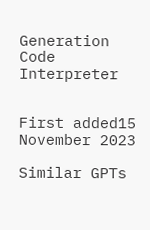Generation
Code Interpreter


First added15 November 2023

Similar GPTs